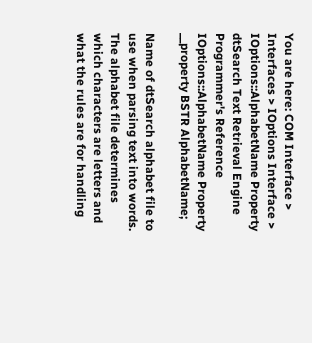You are here: COM Interface > Interfaces > IOptions Interface > IOptions::AlphabetName Property
dtSearch Text Retrieval Engine Programmer's Reference
IOptions::AlphabetName Property
__property BSTR AlphabetName;

Name of dtSearch alphabet file to use when parsing text into words. The alphabet file determines which characters are letters and what the rules are for handling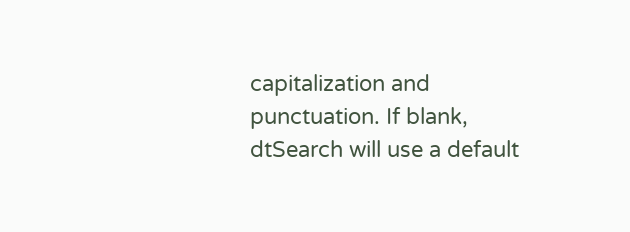capitalization and punctuation. If blank, dtSearch will use a default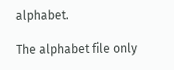alphabet.

The alphabet file only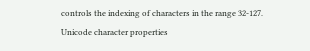controls the indexing of characters in the range 32-127. Unicode character properties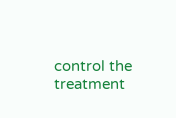control the treatment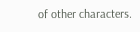of other characters.